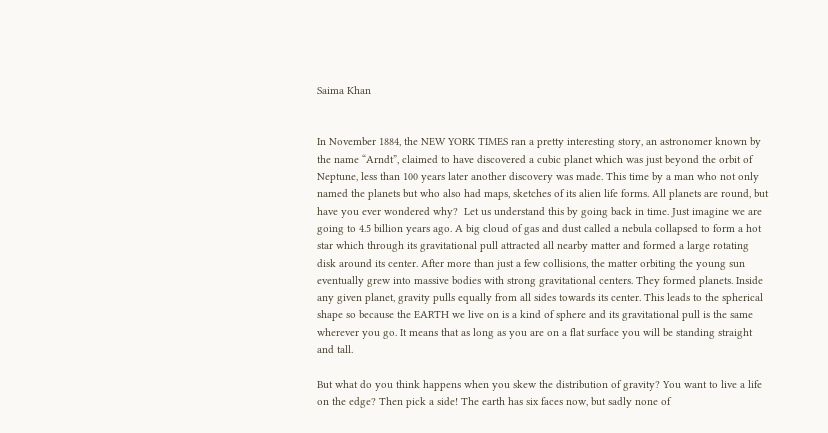Saima Khan


In November 1884, the NEW YORK TIMES ran a pretty interesting story, an astronomer known by the name “Arndt”, claimed to have discovered a cubic planet which was just beyond the orbit of Neptune, less than 100 years later another discovery was made. This time by a man who not only named the planets but who also had maps, sketches of its alien life forms. All planets are round, but have you ever wondered why?  Let us understand this by going back in time. Just imagine we are going to 4.5 billion years ago. A big cloud of gas and dust called a nebula collapsed to form a hot star which through its gravitational pull attracted all nearby matter and formed a large rotating disk around its center. After more than just a few collisions, the matter orbiting the young sun eventually grew into massive bodies with strong gravitational centers. They formed planets. Inside any given planet, gravity pulls equally from all sides towards its center. This leads to the spherical shape so because the EARTH we live on is a kind of sphere and its gravitational pull is the same wherever you go. It means that as long as you are on a flat surface you will be standing straight and tall.

But what do you think happens when you skew the distribution of gravity? You want to live a life on the edge? Then pick a side! The earth has six faces now, but sadly none of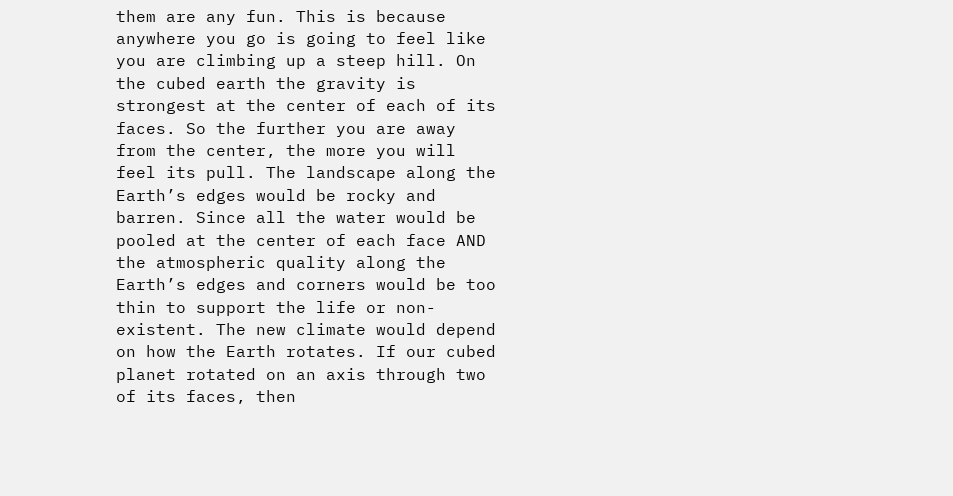them are any fun. This is because anywhere you go is going to feel like you are climbing up a steep hill. On the cubed earth the gravity is strongest at the center of each of its faces. So the further you are away from the center, the more you will feel its pull. The landscape along the Earth’s edges would be rocky and barren. Since all the water would be pooled at the center of each face AND the atmospheric quality along the Earth’s edges and corners would be too thin to support the life or non-existent. The new climate would depend on how the Earth rotates. If our cubed planet rotated on an axis through two of its faces, then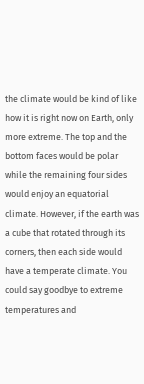the climate would be kind of like how it is right now on Earth, only more extreme. The top and the bottom faces would be polar while the remaining four sides would enjoy an equatorial climate. However, if the earth was a cube that rotated through its corners, then each side would have a temperate climate. You could say goodbye to extreme temperatures and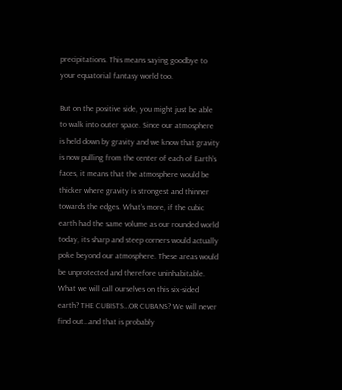precipitations. This means saying goodbye to your equatorial fantasy world too.

But on the positive side, you might just be able to walk into outer space. Since our atmosphere is held down by gravity and we know that gravity is now pulling from the center of each of Earth’s faces, it means that the atmosphere would be thicker where gravity is strongest and thinner towards the edges. What’s more, if the cubic earth had the same volume as our rounded world today, its sharp and steep corners would actually poke beyond our atmosphere. These areas would be unprotected and therefore uninhabitable. What we will call ourselves on this six-sided earth? THE CUBISTS…OR CUBANS? We will never find out…and that is probably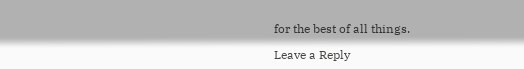for the best of all things.

Leave a Reply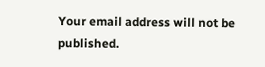Your email address will not be published.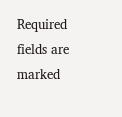Required fields are marked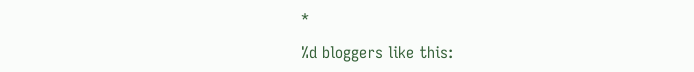*

%d bloggers like this: